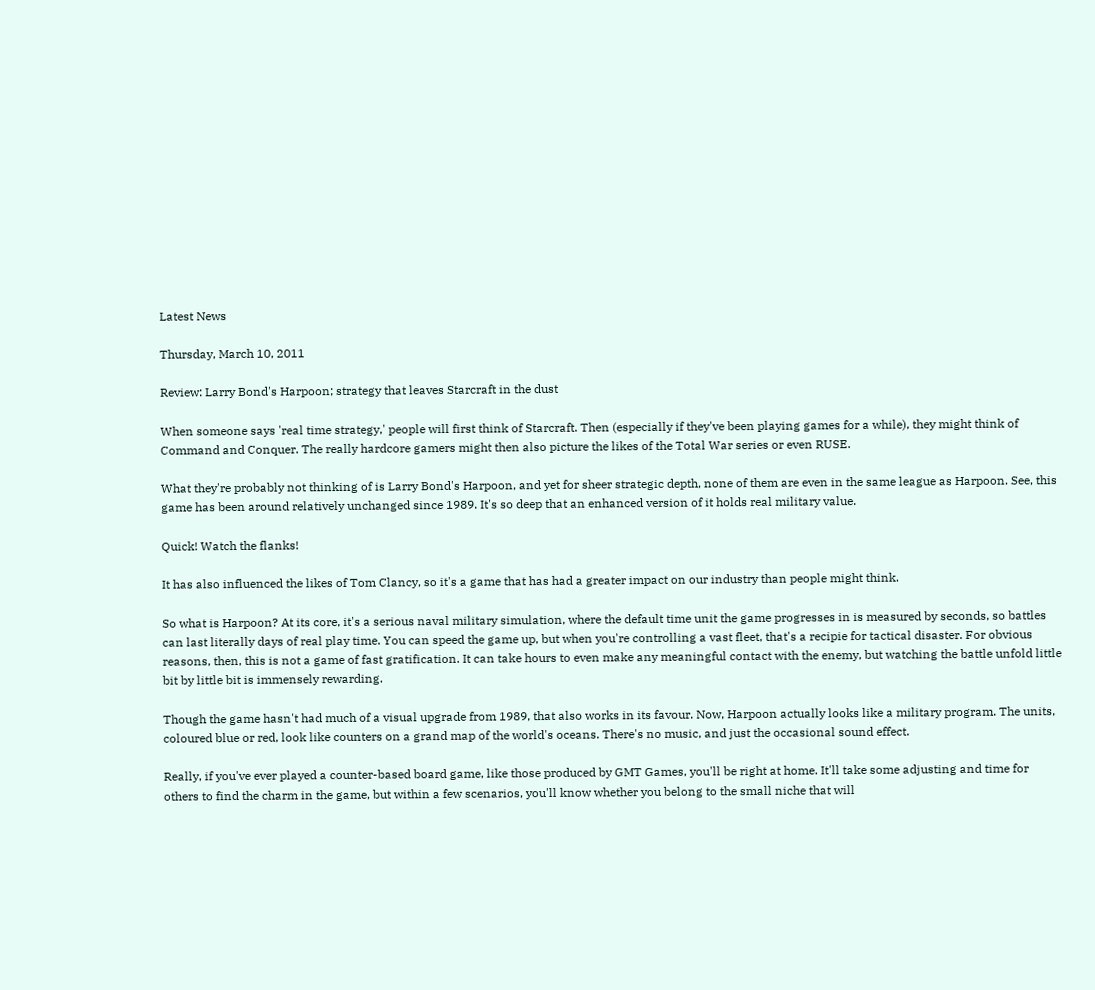Latest News

Thursday, March 10, 2011

Review: Larry Bond's Harpoon; strategy that leaves Starcraft in the dust

When someone says 'real time strategy,' people will first think of Starcraft. Then (especially if they've been playing games for a while), they might think of Command and Conquer. The really hardcore gamers might then also picture the likes of the Total War series or even RUSE.

What they're probably not thinking of is Larry Bond's Harpoon, and yet for sheer strategic depth, none of them are even in the same league as Harpoon. See, this game has been around relatively unchanged since 1989. It's so deep that an enhanced version of it holds real military value.

Quick! Watch the flanks!

It has also influenced the likes of Tom Clancy, so it's a game that has had a greater impact on our industry than people might think.

So what is Harpoon? At its core, it's a serious naval military simulation, where the default time unit the game progresses in is measured by seconds, so battles can last literally days of real play time. You can speed the game up, but when you're controlling a vast fleet, that's a recipie for tactical disaster. For obvious reasons, then, this is not a game of fast gratification. It can take hours to even make any meaningful contact with the enemy, but watching the battle unfold little bit by little bit is immensely rewarding.

Though the game hasn't had much of a visual upgrade from 1989, that also works in its favour. Now, Harpoon actually looks like a military program. The units, coloured blue or red, look like counters on a grand map of the world's oceans. There's no music, and just the occasional sound effect.

Really, if you've ever played a counter-based board game, like those produced by GMT Games, you'll be right at home. It'll take some adjusting and time for others to find the charm in the game, but within a few scenarios, you'll know whether you belong to the small niche that will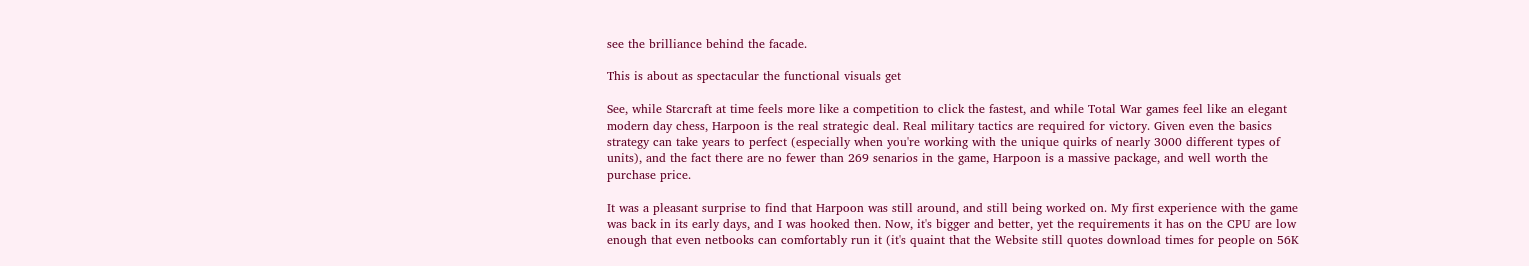see the brilliance behind the facade.

This is about as spectacular the functional visuals get

See, while Starcraft at time feels more like a competition to click the fastest, and while Total War games feel like an elegant modern day chess, Harpoon is the real strategic deal. Real military tactics are required for victory. Given even the basics strategy can take years to perfect (especially when you're working with the unique quirks of nearly 3000 different types of units), and the fact there are no fewer than 269 senarios in the game, Harpoon is a massive package, and well worth the purchase price.

It was a pleasant surprise to find that Harpoon was still around, and still being worked on. My first experience with the game was back in its early days, and I was hooked then. Now, it's bigger and better, yet the requirements it has on the CPU are low enough that even netbooks can comfortably run it (it's quaint that the Website still quotes download times for people on 56K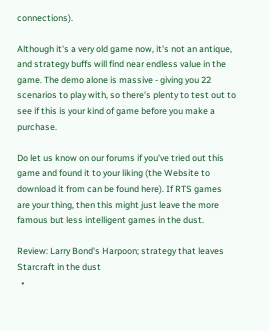connections).

Although it's a very old game now, it's not an antique, and strategy buffs will find near endless value in the game. The demo alone is massive - giving you 22 scenarios to play with, so there's plenty to test out to see if this is your kind of game before you make a purchase.

Do let us know on our forums if you've tried out this game and found it to your liking (the Website to download it from can be found here). If RTS games are your thing, then this might just leave the more famous but less intelligent games in the dust.

Review: Larry Bond's Harpoon; strategy that leaves Starcraft in the dust
  •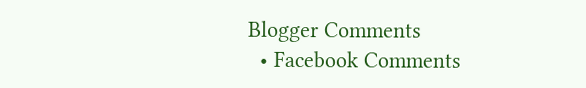Blogger Comments
  • Facebook Comments